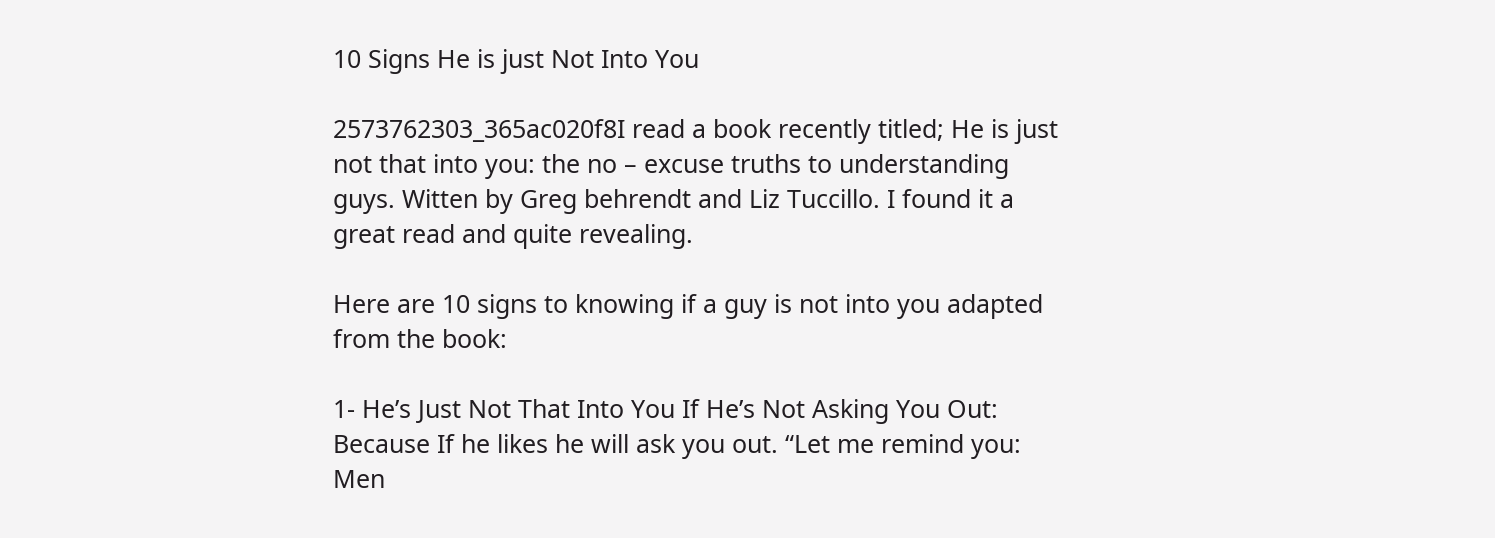10 Signs He is just Not Into You

2573762303_365ac020f8I read a book recently titled; He is just not that into you: the no – excuse truths to understanding guys. Witten by Greg behrendt and Liz Tuccillo. I found it a great read and quite revealing.

Here are 10 signs to knowing if a guy is not into you adapted from the book:

1- He’s Just Not That Into You If He’s Not Asking You Out: Because If he likes he will ask you out. “Let me remind you: Men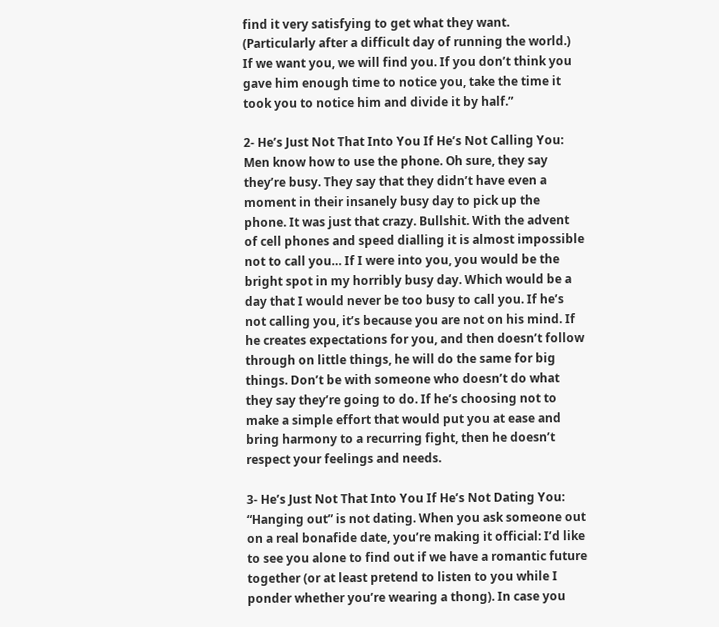find it very satisfying to get what they want. (Particularly after a difficult day of running the world.) If we want you, we will find you. If you don’t think you gave him enough time to notice you, take the time it took you to notice him and divide it by half.”

2- He’s Just Not That Into You If He’s Not Calling You: Men know how to use the phone. Oh sure, they say they’re busy. They say that they didn’t have even a moment in their insanely busy day to pick up the phone. It was just that crazy. Bullshit. With the advent of cell phones and speed dialling it is almost impossible not to call you… If I were into you, you would be the bright spot in my horribly busy day. Which would be a day that I would never be too busy to call you. If he’s not calling you, it’s because you are not on his mind. If he creates expectations for you, and then doesn’t follow through on little things, he will do the same for big things. Don’t be with someone who doesn’t do what they say they’re going to do. If he’s choosing not to make a simple effort that would put you at ease and bring harmony to a recurring fight, then he doesn’t respect your feelings and needs.

3- He’s Just Not That Into You If He’s Not Dating You: “Hanging out” is not dating. When you ask someone out on a real bonafide date, you’re making it official: I’d like to see you alone to find out if we have a romantic future together (or at least pretend to listen to you while I ponder whether you’re wearing a thong). In case you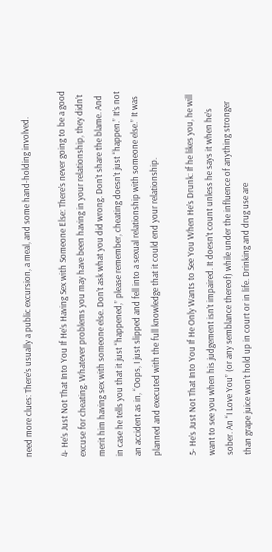need more clues: There’s usually a public excursion, a meal, and some hand-holding involved.

4- He’s Just Not That Into You If He’s Having Sex with Someone Else: There’s never going to be a good excuse for cheating. Whatever problems you may have been having in your relationship, they didn’t merit him having sex with someone else. Don’t ask what you did wrong. Don’t share the blame. And in case he tells you that it just “happened,” please remember, cheating doesn’t just “happen.” It’s not an accident as in, “Oops, I just slipped and fell into a sexual relationship with someone else.” It was planned and executed with the full knowledge that it could end your relationship.

5- He’s Just Not That Into You If He Only Wants to See You When He’s Drunk: If he likes you, he will want to see you when his judgement isn’t impaired. It doesn’t count unless he says it when he’s sober. An “I Love You” (or any semblance thereof) while under the influence of anything stronger than grape juice won’t hold up in court or in life. Drinking and drug use are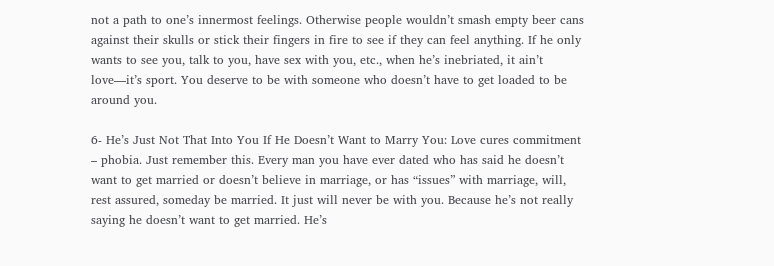not a path to one’s innermost feelings. Otherwise people wouldn’t smash empty beer cans against their skulls or stick their fingers in fire to see if they can feel anything. If he only wants to see you, talk to you, have sex with you, etc., when he’s inebriated, it ain’t love—it’s sport. You deserve to be with someone who doesn’t have to get loaded to be around you.

6- He’s Just Not That Into You If He Doesn’t Want to Marry You: Love cures commitment – phobia. Just remember this. Every man you have ever dated who has said he doesn’t want to get married or doesn’t believe in marriage, or has “issues” with marriage, will, rest assured, someday be married. It just will never be with you. Because he’s not really saying he doesn’t want to get married. He’s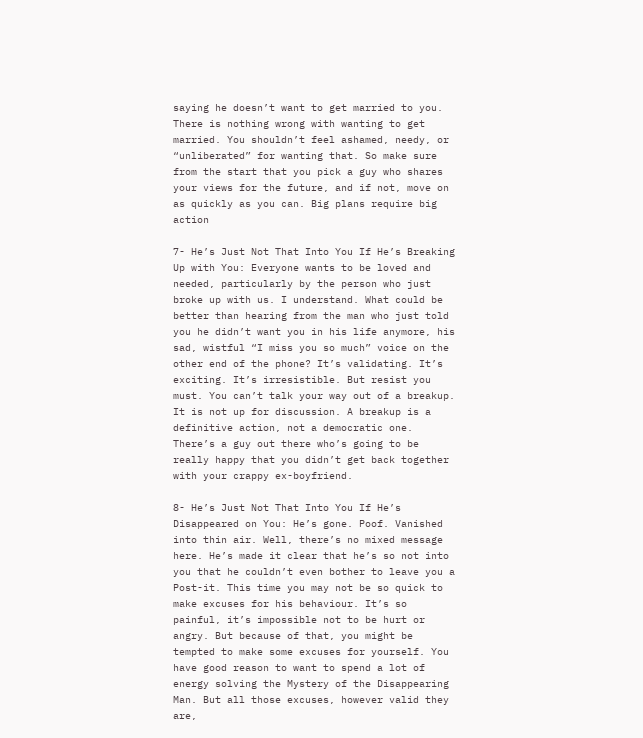saying he doesn’t want to get married to you. There is nothing wrong with wanting to get married. You shouldn’t feel ashamed, needy, or “unliberated” for wanting that. So make sure from the start that you pick a guy who shares your views for the future, and if not, move on as quickly as you can. Big plans require big action

7- He’s Just Not That Into You If He’s Breaking Up with You: Everyone wants to be loved and needed, particularly by the person who just broke up with us. I understand. What could be better than hearing from the man who just told you he didn’t want you in his life anymore, his sad, wistful “I miss you so much” voice on the other end of the phone? It’s validating. It’s exciting. It’s irresistible. But resist you must. You can’t talk your way out of a breakup. It is not up for discussion. A breakup is a definitive action, not a democratic one. There’s a guy out there who’s going to be really happy that you didn’t get back together with your crappy ex-boyfriend.

8- He’s Just Not That Into You If He’s Disappeared on You: He’s gone. Poof. Vanished into thin air. Well, there’s no mixed message here. He’s made it clear that he’s so not into you that he couldn’t even bother to leave you a Post-it. This time you may not be so quick to make excuses for his behaviour. It’s so painful, it’s impossible not to be hurt or angry. But because of that, you might be tempted to make some excuses for yourself. You have good reason to want to spend a lot of energy solving the Mystery of the Disappearing Man. But all those excuses, however valid they are,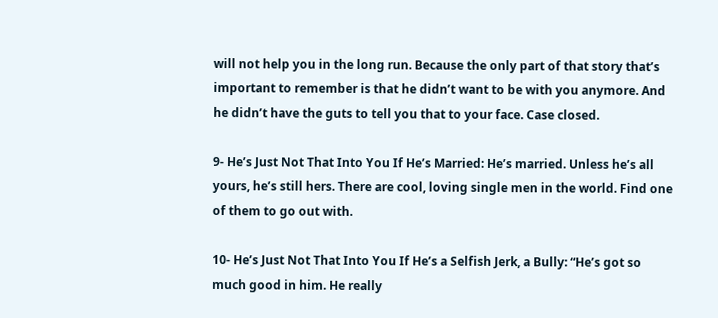will not help you in the long run. Because the only part of that story that’s important to remember is that he didn’t want to be with you anymore. And he didn’t have the guts to tell you that to your face. Case closed.

9- He’s Just Not That Into You If He’s Married: He’s married. Unless he’s all yours, he’s still hers. There are cool, loving single men in the world. Find one of them to go out with.

10- He’s Just Not That Into You If He’s a Selfish Jerk, a Bully: “He’s got so much good in him. He really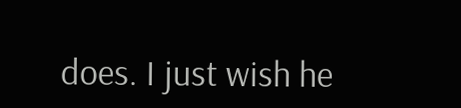does. I just wish he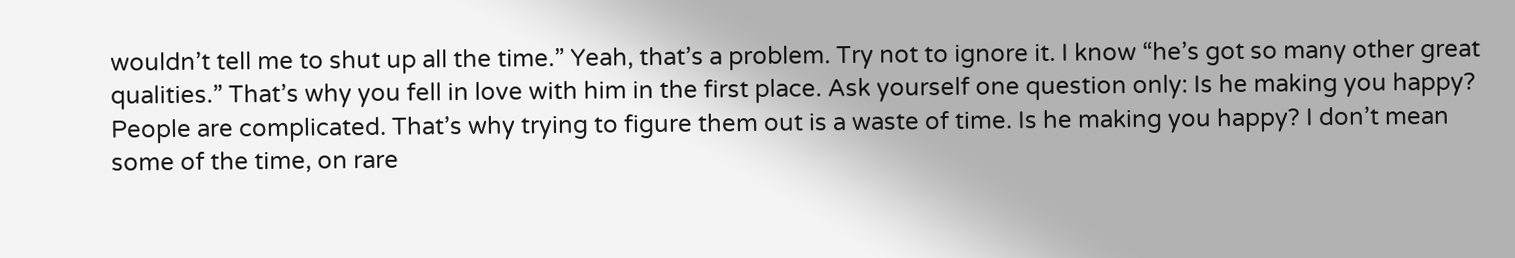wouldn’t tell me to shut up all the time.” Yeah, that’s a problem. Try not to ignore it. I know “he’s got so many other great qualities.” That’s why you fell in love with him in the first place. Ask yourself one question only: Is he making you happy? People are complicated. That’s why trying to figure them out is a waste of time. Is he making you happy? I don’t mean some of the time, on rare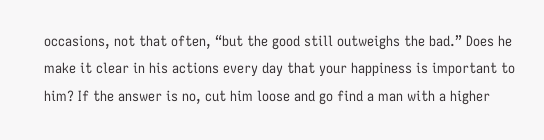occasions, not that often, “but the good still outweighs the bad.” Does he make it clear in his actions every day that your happiness is important to him? If the answer is no, cut him loose and go find a man with a higher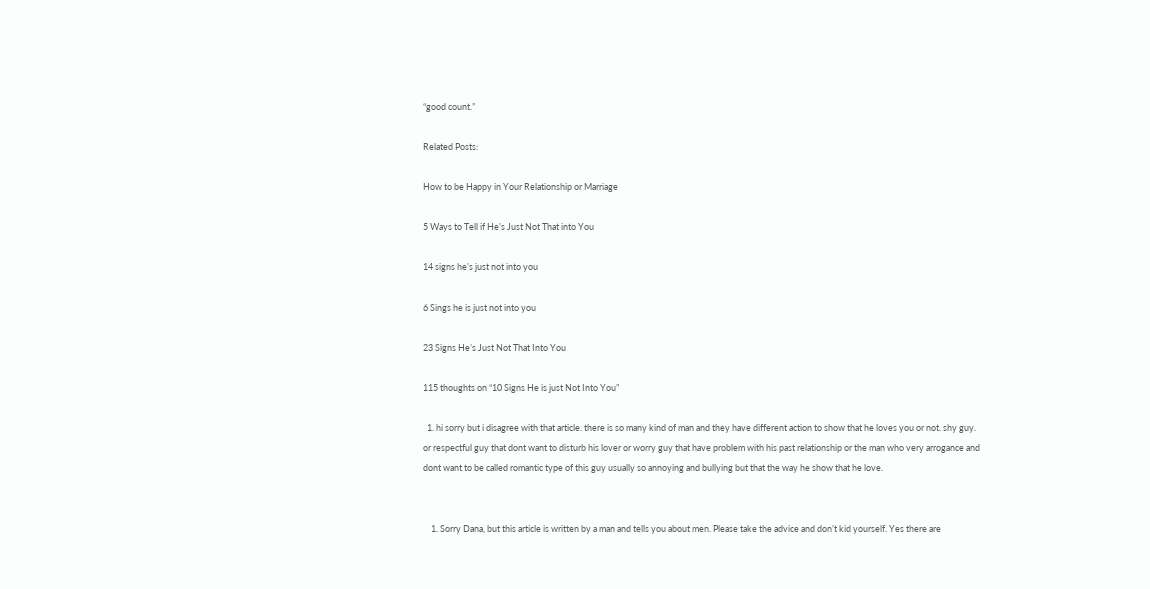“good count.”

Related Posts:

How to be Happy in Your Relationship or Marriage

5 Ways to Tell if He’s Just Not That into You

14 signs he’s just not into you

6 Sings he is just not into you

23 Signs He’s Just Not That Into You

115 thoughts on “10 Signs He is just Not Into You”

  1. hi sorry but i disagree with that article. there is so many kind of man and they have different action to show that he loves you or not. shy guy. or respectful guy that dont want to disturb his lover or worry guy that have problem with his past relationship or the man who very arrogance and dont want to be called romantic type of this guy usually so annoying and bullying but that the way he show that he love.


    1. Sorry Dana, but this article is written by a man and tells you about men. Please take the advice and don’t kid yourself. Yes there are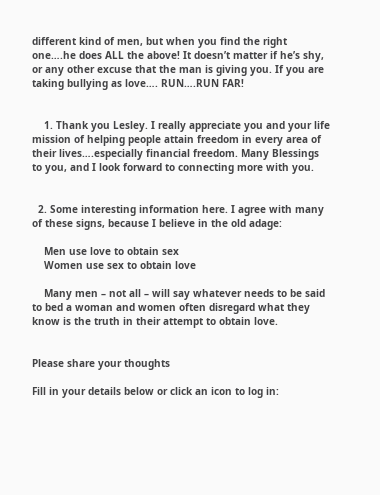different kind of men, but when you find the right one….he does ALL the above! It doesn’t matter if he’s shy, or any other excuse that the man is giving you. If you are taking bullying as love…. RUN….RUN FAR!


    1. Thank you Lesley. I really appreciate you and your life mission of helping people attain freedom in every area of their lives….especially financial freedom. Many Blessings to you, and I look forward to connecting more with you.


  2. Some interesting information here. I agree with many of these signs, because I believe in the old adage:

    Men use love to obtain sex
    Women use sex to obtain love

    Many men – not all – will say whatever needs to be said to bed a woman and women often disregard what they know is the truth in their attempt to obtain love.


Please share your thoughts

Fill in your details below or click an icon to log in: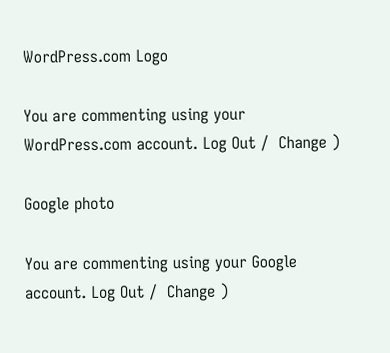WordPress.com Logo

You are commenting using your WordPress.com account. Log Out /  Change )

Google photo

You are commenting using your Google account. Log Out /  Change )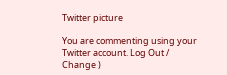Twitter picture

You are commenting using your Twitter account. Log Out /  Change )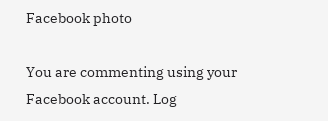Facebook photo

You are commenting using your Facebook account. Log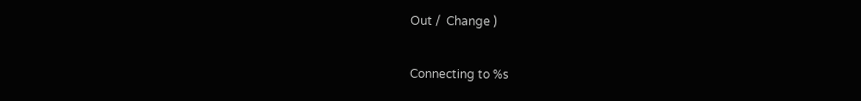Out /  Change )

Connecting to %s